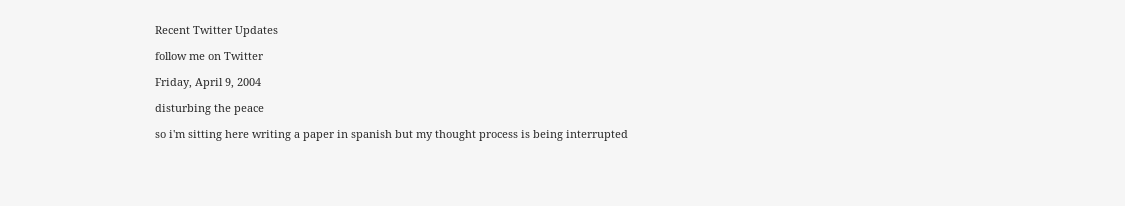Recent Twitter Updates

follow me on Twitter

Friday, April 9, 2004

disturbing the peace

so i'm sitting here writing a paper in spanish but my thought process is being interrupted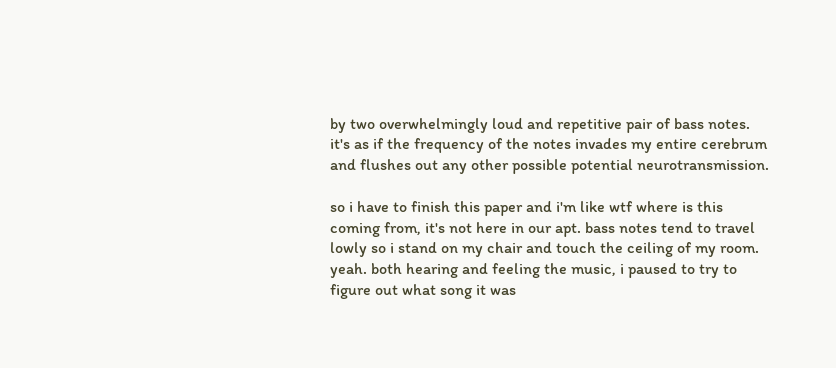by two overwhelmingly loud and repetitive pair of bass notes. it's as if the frequency of the notes invades my entire cerebrum and flushes out any other possible potential neurotransmission.

so i have to finish this paper and i'm like wtf where is this coming from, it's not here in our apt. bass notes tend to travel lowly so i stand on my chair and touch the ceiling of my room. yeah. both hearing and feeling the music, i paused to try to figure out what song it was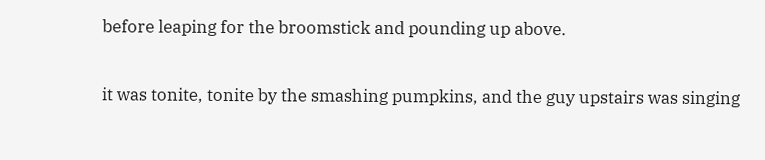before leaping for the broomstick and pounding up above.

it was tonite, tonite by the smashing pumpkins, and the guy upstairs was singing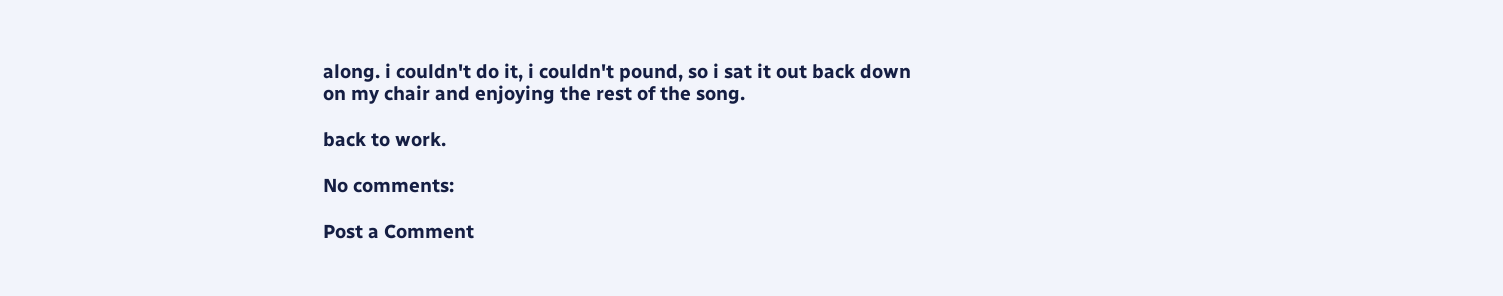along. i couldn't do it, i couldn't pound, so i sat it out back down on my chair and enjoying the rest of the song.

back to work.

No comments:

Post a Comment